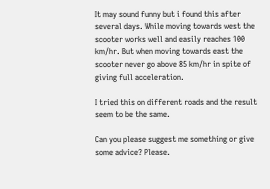It may sound funny but i found this after several days. While moving towards west the scooter works well and easily reaches 100 km/hr. But when moving towards east the scooter never go above 85 km/hr in spite of giving full acceleration.

I tried this on different roads and the result seem to be the same.

Can you please suggest me something or give some advice? Please.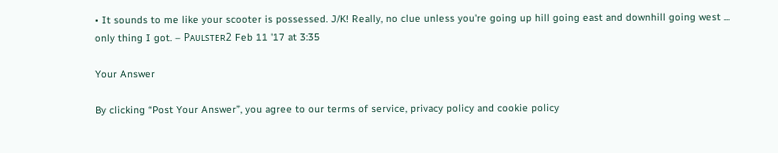• It sounds to me like your scooter is possessed. J/K! Really, no clue unless you're going up hill going east and downhill going west ... only thing I got. – Pᴀᴜʟsᴛᴇʀ2 Feb 11 '17 at 3:35

Your Answer

By clicking “Post Your Answer”, you agree to our terms of service, privacy policy and cookie policy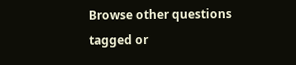Browse other questions tagged or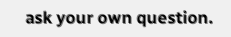ask your own question.